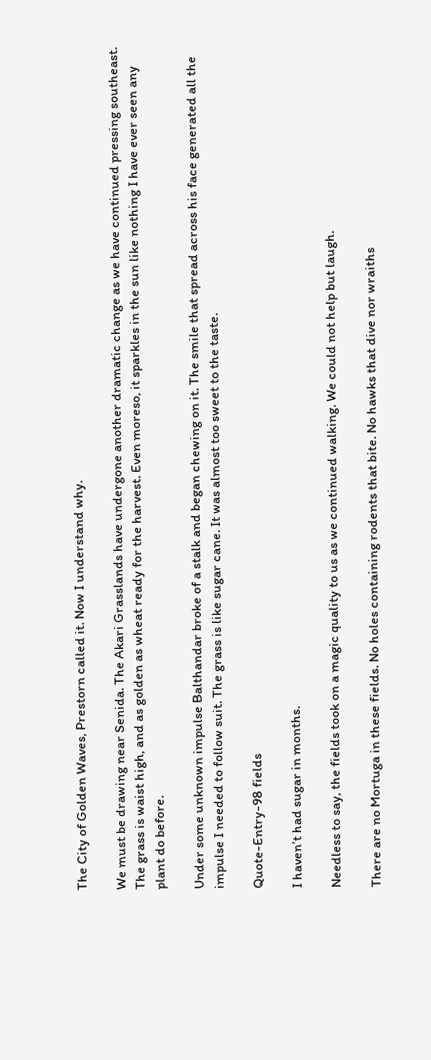The City of Golden Waves, Prestorn called it. Now I understand why.

We must be drawing near Senida. The Akari Grasslands have undergone another dramatic change as we have continued pressing southeast. The grass is waist high, and as golden as wheat ready for the harvest. Even moreso, it sparkles in the sun like nothing I have ever seen any plant do before.

Under some unknown impulse Balthandar broke of a stalk and began chewing on it. The smile that spread across his face generated all the impulse I needed to follow suit. The grass is like sugar cane. It was almost too sweet to the taste.

Quote-Entry-98 fields

I haven’t had sugar in months.

Needless to say, the fields took on a magic quality to us as we continued walking. We could not help but laugh.

There are no Mortuga in these fields. No holes containing rodents that bite. No hawks that dive nor wraiths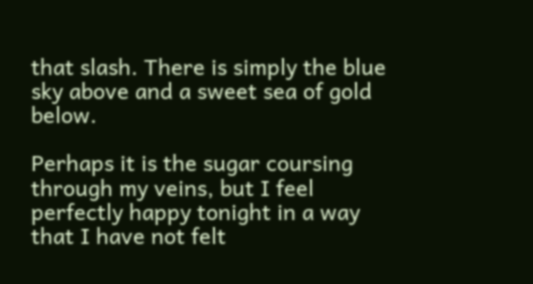that slash. There is simply the blue sky above and a sweet sea of gold below.

Perhaps it is the sugar coursing through my veins, but I feel perfectly happy tonight in a way that I have not felt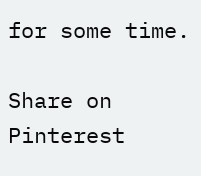for some time.

Share on Pinterest